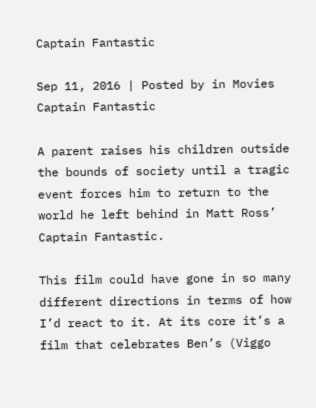Captain Fantastic

Sep 11, 2016 | Posted by in Movies
Captain Fantastic

A parent raises his children outside the bounds of society until a tragic event forces him to return to the world he left behind in Matt Ross’ Captain Fantastic.

This film could have gone in so many different directions in terms of how I’d react to it. At its core it’s a film that celebrates Ben’s (Viggo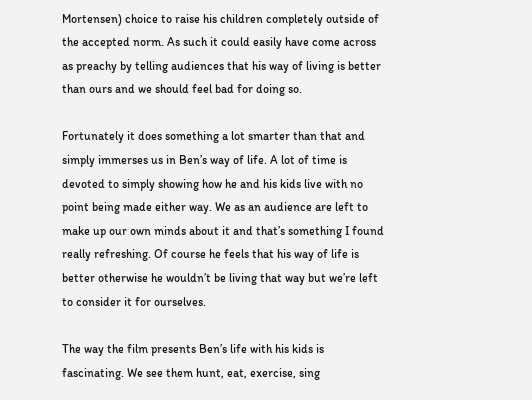Mortensen) choice to raise his children completely outside of the accepted norm. As such it could easily have come across as preachy by telling audiences that his way of living is better than ours and we should feel bad for doing so.

Fortunately it does something a lot smarter than that and simply immerses us in Ben’s way of life. A lot of time is devoted to simply showing how he and his kids live with no point being made either way. We as an audience are left to make up our own minds about it and that’s something I found really refreshing. Of course he feels that his way of life is better otherwise he wouldn’t be living that way but we’re left to consider it for ourselves.

The way the film presents Ben’s life with his kids is fascinating. We see them hunt, eat, exercise, sing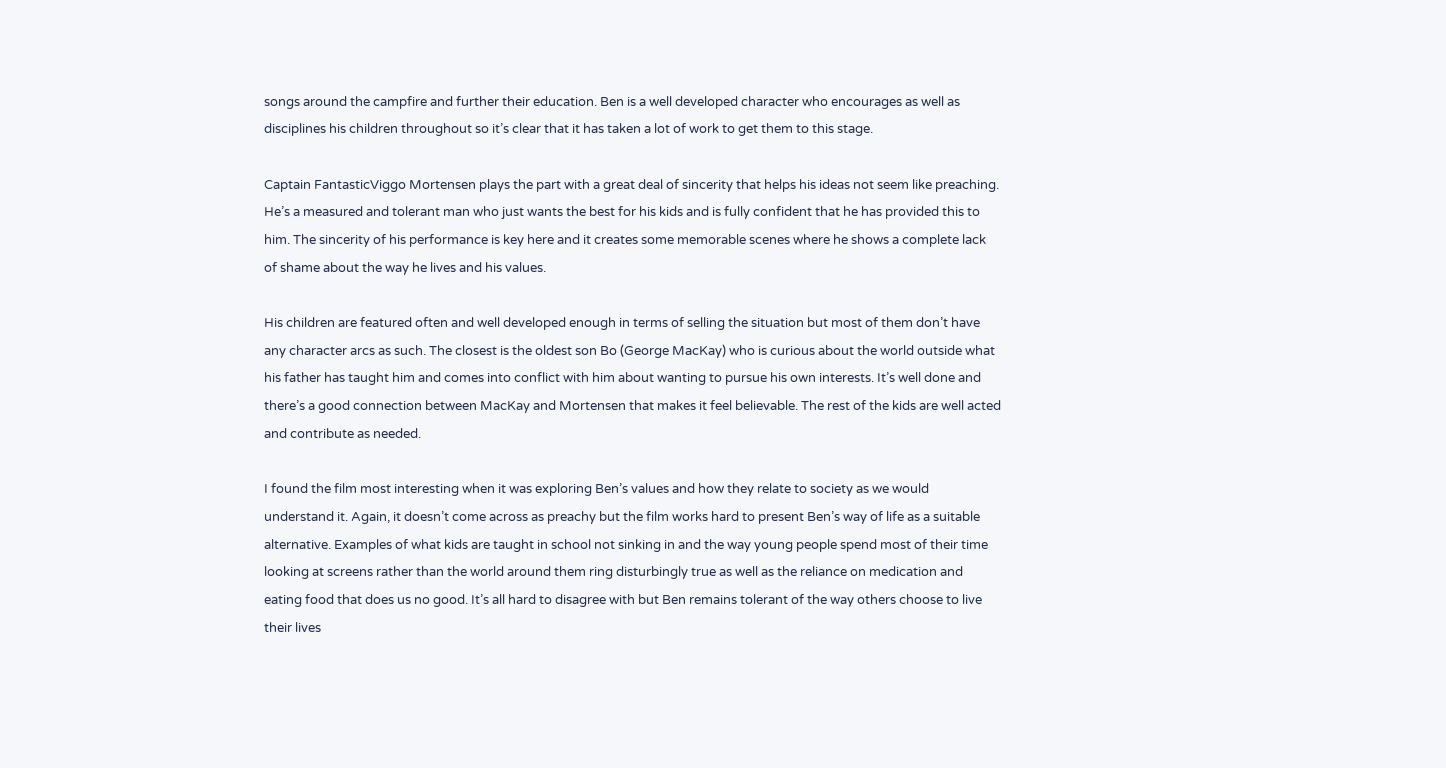songs around the campfire and further their education. Ben is a well developed character who encourages as well as disciplines his children throughout so it’s clear that it has taken a lot of work to get them to this stage.

Captain FantasticViggo Mortensen plays the part with a great deal of sincerity that helps his ideas not seem like preaching. He’s a measured and tolerant man who just wants the best for his kids and is fully confident that he has provided this to him. The sincerity of his performance is key here and it creates some memorable scenes where he shows a complete lack of shame about the way he lives and his values.

His children are featured often and well developed enough in terms of selling the situation but most of them don’t have any character arcs as such. The closest is the oldest son Bo (George MacKay) who is curious about the world outside what his father has taught him and comes into conflict with him about wanting to pursue his own interests. It’s well done and there’s a good connection between MacKay and Mortensen that makes it feel believable. The rest of the kids are well acted and contribute as needed.

I found the film most interesting when it was exploring Ben’s values and how they relate to society as we would understand it. Again, it doesn’t come across as preachy but the film works hard to present Ben’s way of life as a suitable alternative. Examples of what kids are taught in school not sinking in and the way young people spend most of their time looking at screens rather than the world around them ring disturbingly true as well as the reliance on medication and eating food that does us no good. It’s all hard to disagree with but Ben remains tolerant of the way others choose to live their lives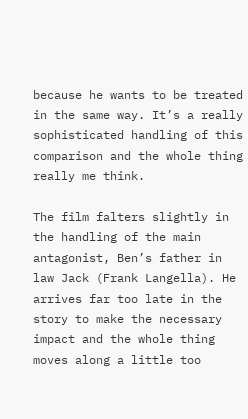because he wants to be treated in the same way. It’s a really sophisticated handling of this comparison and the whole thing really me think.

The film falters slightly in the handling of the main antagonist, Ben’s father in law Jack (Frank Langella). He arrives far too late in the story to make the necessary impact and the whole thing moves along a little too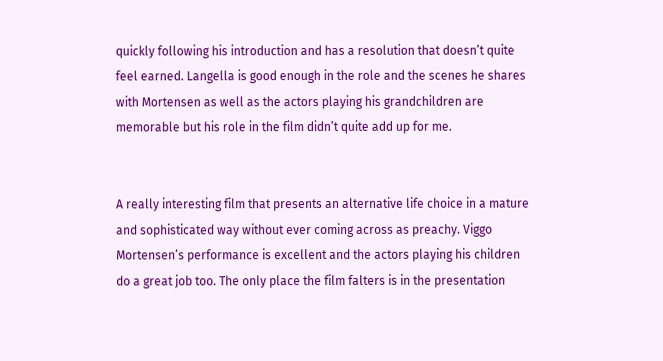quickly following his introduction and has a resolution that doesn’t quite feel earned. Langella is good enough in the role and the scenes he shares with Mortensen as well as the actors playing his grandchildren are memorable but his role in the film didn’t quite add up for me.


A really interesting film that presents an alternative life choice in a mature and sophisticated way without ever coming across as preachy. Viggo Mortensen’s performance is excellent and the actors playing his children do a great job too. The only place the film falters is in the presentation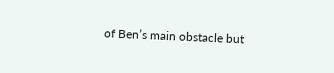of Ben’s main obstacle but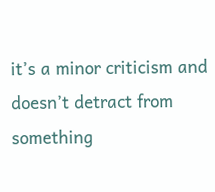it’s a minor criticism and doesn’t detract from something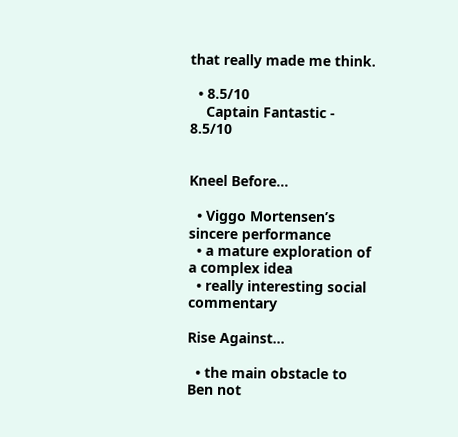that really made me think.

  • 8.5/10
    Captain Fantastic - 8.5/10


Kneel Before…

  • Viggo Mortensen’s sincere performance
  • a mature exploration of a complex idea
  • really interesting social commentary

Rise Against…

  • the main obstacle to Ben not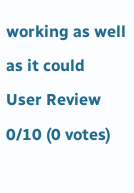working as well as it could
User Review
0/10 (0 votes)